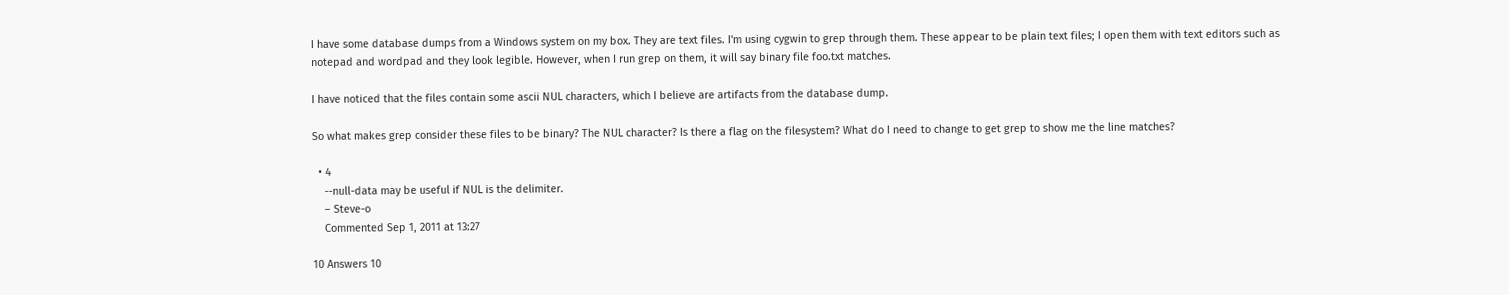I have some database dumps from a Windows system on my box. They are text files. I'm using cygwin to grep through them. These appear to be plain text files; I open them with text editors such as notepad and wordpad and they look legible. However, when I run grep on them, it will say binary file foo.txt matches.

I have noticed that the files contain some ascii NUL characters, which I believe are artifacts from the database dump.

So what makes grep consider these files to be binary? The NUL character? Is there a flag on the filesystem? What do I need to change to get grep to show me the line matches?

  • 4
    --null-data may be useful if NUL is the delimiter.
    – Steve-o
    Commented Sep 1, 2011 at 13:27

10 Answers 10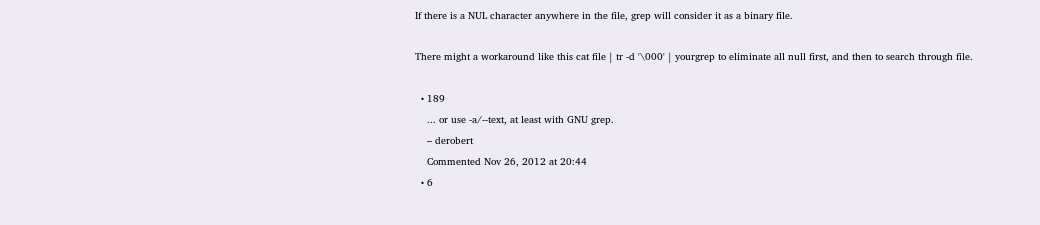If there is a NUL character anywhere in the file, grep will consider it as a binary file.

There might a workaround like this cat file | tr -d '\000' | yourgrep to eliminate all null first, and then to search through file.

  • 189
    ... or use -a/--text, at least with GNU grep.
    – derobert
    Commented Nov 26, 2012 at 20:44
  • 6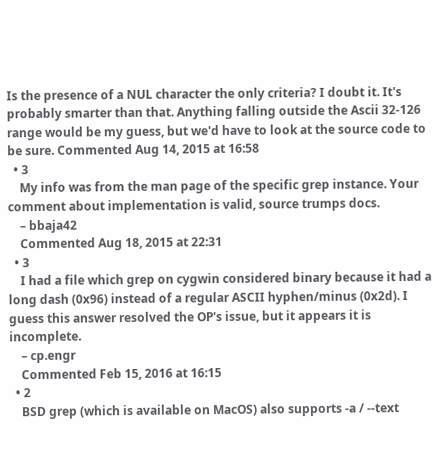Is the presence of a NUL character the only criteria? I doubt it. It's probably smarter than that. Anything falling outside the Ascii 32-126 range would be my guess, but we'd have to look at the source code to be sure. Commented Aug 14, 2015 at 16:58
  • 3
    My info was from the man page of the specific grep instance. Your comment about implementation is valid, source trumps docs.
    – bbaja42
    Commented Aug 18, 2015 at 22:31
  • 3
    I had a file which grep on cygwin considered binary because it had a long dash (0x96) instead of a regular ASCII hyphen/minus (0x2d). I guess this answer resolved the OP's issue, but it appears it is incomplete.
    – cp.engr
    Commented Feb 15, 2016 at 16:15
  • 2
    BSD grep (which is available on MacOS) also supports -a / --text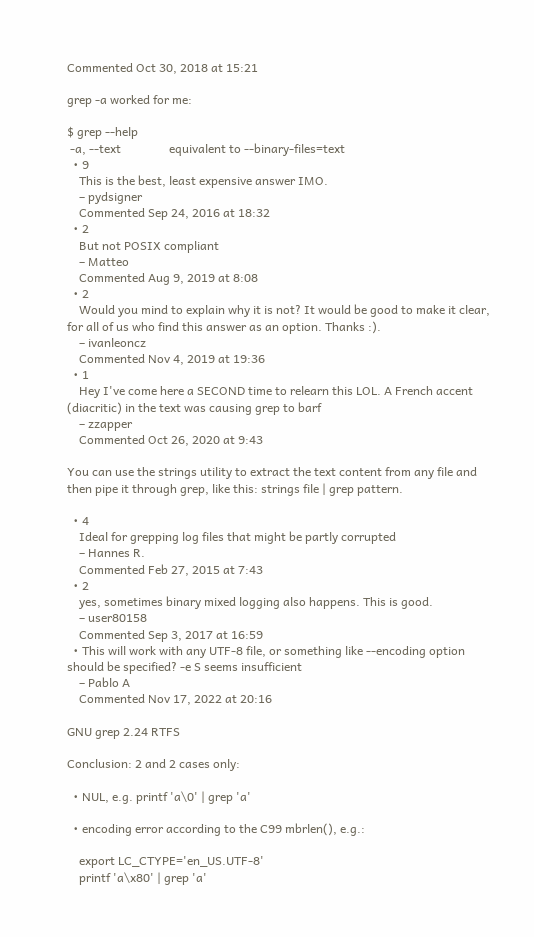Commented Oct 30, 2018 at 15:21

grep -a worked for me:

$ grep --help
 -a, --text                equivalent to --binary-files=text
  • 9
    This is the best, least expensive answer IMO.
    – pydsigner
    Commented Sep 24, 2016 at 18:32
  • 2
    But not POSIX compliant
    – Matteo
    Commented Aug 9, 2019 at 8:08
  • 2
    Would you mind to explain why it is not? It would be good to make it clear, for all of us who find this answer as an option. Thanks :).
    – ivanleoncz
    Commented Nov 4, 2019 at 19:36
  • 1
    Hey I've come here a SECOND time to relearn this LOL. A French accent (diacritic) in the text was causing grep to barf
    – zzapper
    Commented Oct 26, 2020 at 9:43

You can use the strings utility to extract the text content from any file and then pipe it through grep, like this: strings file | grep pattern.

  • 4
    Ideal for grepping log files that might be partly corrupted
    – Hannes R.
    Commented Feb 27, 2015 at 7:43
  • 2
    yes, sometimes binary mixed logging also happens. This is good.
    – user80158
    Commented Sep 3, 2017 at 16:59
  • This will work with any UTF-8 file, or something like --encoding option should be specified? -e S seems insufficient
    – Pablo A
    Commented Nov 17, 2022 at 20:16

GNU grep 2.24 RTFS

Conclusion: 2 and 2 cases only:

  • NUL, e.g. printf 'a\0' | grep 'a'

  • encoding error according to the C99 mbrlen(), e.g.:

    export LC_CTYPE='en_US.UTF-8'
    printf 'a\x80' | grep 'a'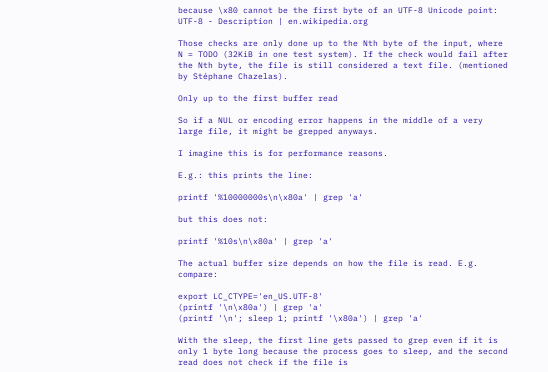because \x80 cannot be the first byte of an UTF-8 Unicode point: UTF-8 - Description | en.wikipedia.org

Those checks are only done up to the Nth byte of the input, where N = TODO (32KiB in one test system). If the check would fail after the Nth byte, the file is still considered a text file. (mentioned by Stéphane Chazelas).

Only up to the first buffer read

So if a NUL or encoding error happens in the middle of a very large file, it might be grepped anyways.

I imagine this is for performance reasons.

E.g.: this prints the line:

printf '%10000000s\n\x80a' | grep 'a'

but this does not:

printf '%10s\n\x80a' | grep 'a'

The actual buffer size depends on how the file is read. E.g. compare:

export LC_CTYPE='en_US.UTF-8'
(printf '\n\x80a') | grep 'a'
(printf '\n'; sleep 1; printf '\x80a') | grep 'a'

With the sleep, the first line gets passed to grep even if it is only 1 byte long because the process goes to sleep, and the second read does not check if the file is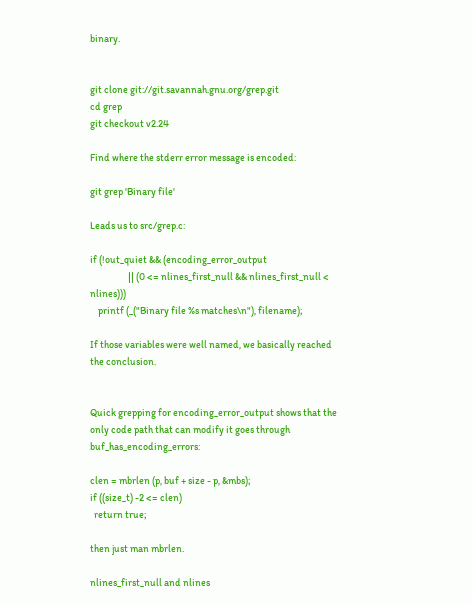binary.


git clone git://git.savannah.gnu.org/grep.git
cd grep
git checkout v2.24

Find where the stderr error message is encoded:

git grep 'Binary file'

Leads us to src/grep.c:

if (!out_quiet && (encoding_error_output
                   || (0 <= nlines_first_null && nlines_first_null < nlines)))
    printf (_("Binary file %s matches\n"), filename);

If those variables were well named, we basically reached the conclusion.


Quick grepping for encoding_error_output shows that the only code path that can modify it goes through buf_has_encoding_errors:

clen = mbrlen (p, buf + size - p, &mbs);
if ((size_t) -2 <= clen)
  return true;

then just man mbrlen.

nlines_first_null and nlines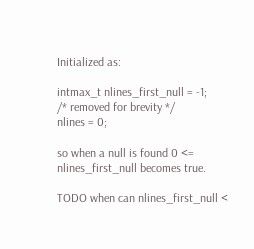Initialized as:

intmax_t nlines_first_null = -1;
/* removed for brevity */
nlines = 0;

so when a null is found 0 <= nlines_first_null becomes true.

TODO when can nlines_first_null <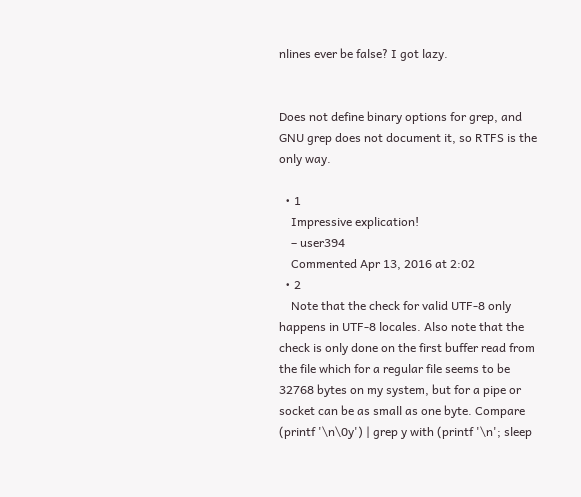nlines ever be false? I got lazy.


Does not define binary options for grep, and GNU grep does not document it, so RTFS is the only way.

  • 1
    Impressive explication!
    – user394
    Commented Apr 13, 2016 at 2:02
  • 2
    Note that the check for valid UTF-8 only happens in UTF-8 locales. Also note that the check is only done on the first buffer read from the file which for a regular file seems to be 32768 bytes on my system, but for a pipe or socket can be as small as one byte. Compare (printf '\n\0y') | grep y with (printf '\n'; sleep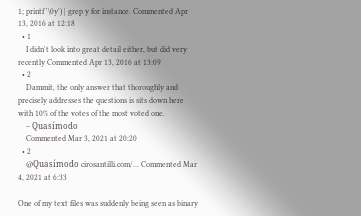1; printf '\0y') | grep y for instance. Commented Apr 13, 2016 at 12:18
  • 1
    I didn't look into great detail either, but did very recently Commented Apr 13, 2016 at 13:09
  • 2
    Dammit, the only answer that thoroughly and precisely addresses the questions is sits down here with 10% of the votes of the most voted one.
    – Quasímodo
    Commented Mar 3, 2021 at 20:20
  • 2
    @Quasímodo cirosantilli.com/… Commented Mar 4, 2021 at 6:33

One of my text files was suddenly being seen as binary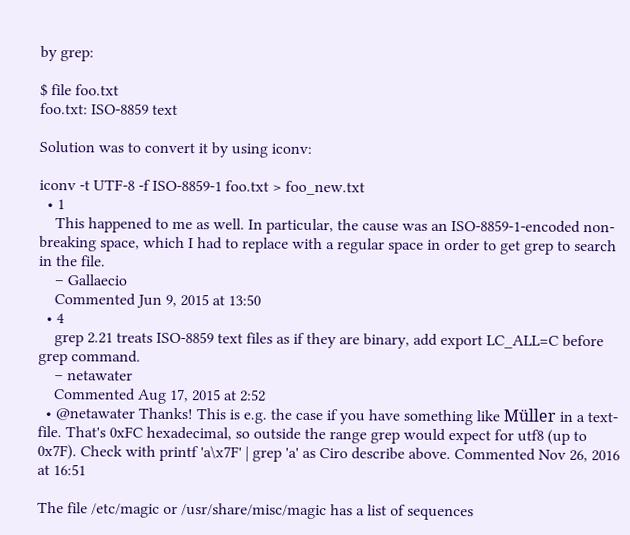by grep:

$ file foo.txt
foo.txt: ISO-8859 text

Solution was to convert it by using iconv:

iconv -t UTF-8 -f ISO-8859-1 foo.txt > foo_new.txt
  • 1
    This happened to me as well. In particular, the cause was an ISO-8859-1-encoded non-breaking space, which I had to replace with a regular space in order to get grep to search in the file.
    – Gallaecio
    Commented Jun 9, 2015 at 13:50
  • 4
    grep 2.21 treats ISO-8859 text files as if they are binary, add export LC_ALL=C before grep command.
    – netawater
    Commented Aug 17, 2015 at 2:52
  • @netawater Thanks! This is e.g. the case if you have something like Müller in a text-file. That's 0xFC hexadecimal, so outside the range grep would expect for utf8 (up to 0x7F). Check with printf 'a\x7F' | grep 'a' as Ciro describe above. Commented Nov 26, 2016 at 16:51

The file /etc/magic or /usr/share/misc/magic has a list of sequences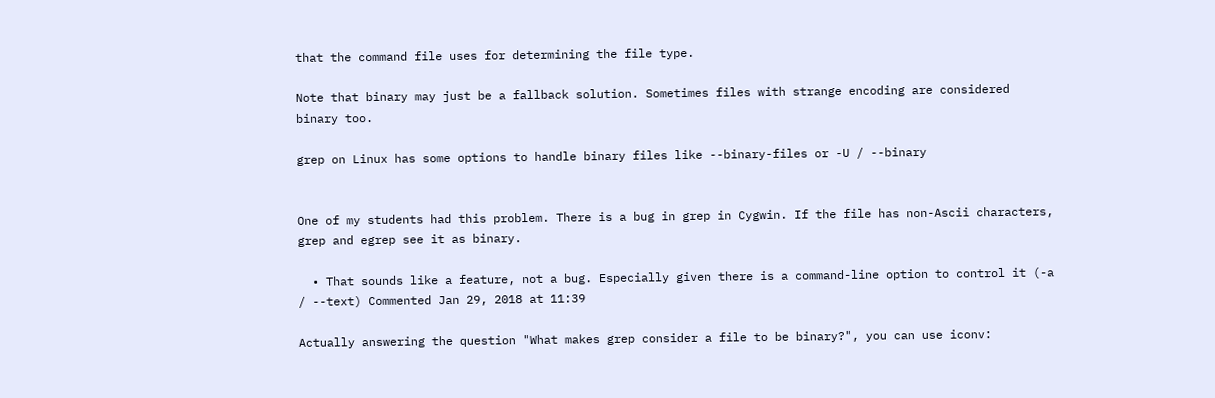that the command file uses for determining the file type.

Note that binary may just be a fallback solution. Sometimes files with strange encoding are considered binary too.

grep on Linux has some options to handle binary files like --binary-files or -U / --binary


One of my students had this problem. There is a bug in grep in Cygwin. If the file has non-Ascii characters, grep and egrep see it as binary.

  • That sounds like a feature, not a bug. Especially given there is a command-line option to control it (-a / --text) Commented Jan 29, 2018 at 11:39

Actually answering the question "What makes grep consider a file to be binary?", you can use iconv: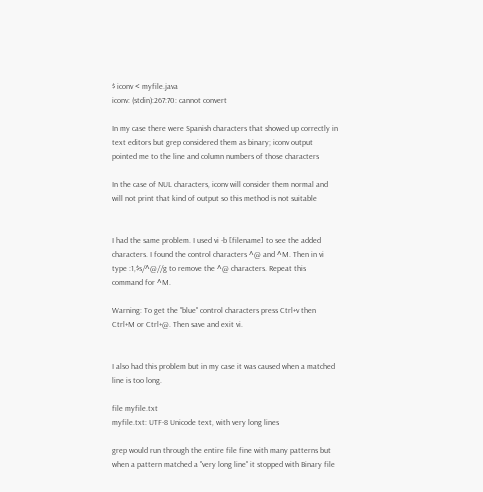$ iconv < myfile.java
iconv: (stdin):267:70: cannot convert

In my case there were Spanish characters that showed up correctly in text editors but grep considered them as binary; iconv output pointed me to the line and column numbers of those characters

In the case of NUL characters, iconv will consider them normal and will not print that kind of output so this method is not suitable


I had the same problem. I used vi -b [filename] to see the added characters. I found the control characters ^@ and ^M. Then in vi type :1,$s/^@//g to remove the ^@ characters. Repeat this command for ^M.

Warning: To get the "blue" control characters press Ctrl+v then Ctrl+M or Ctrl+@. Then save and exit vi.


I also had this problem but in my case it was caused when a matched line is too long.

file myfile.txt
myfile.txt: UTF-8 Unicode text, with very long lines

grep would run through the entire file fine with many patterns but when a pattern matched a "very long line" it stopped with Binary file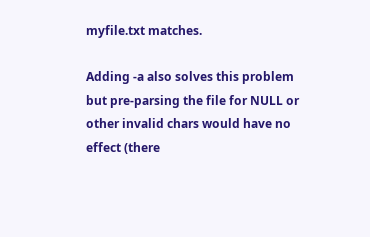myfile.txt matches.

Adding -a also solves this problem but pre-parsing the file for NULL or other invalid chars would have no effect (there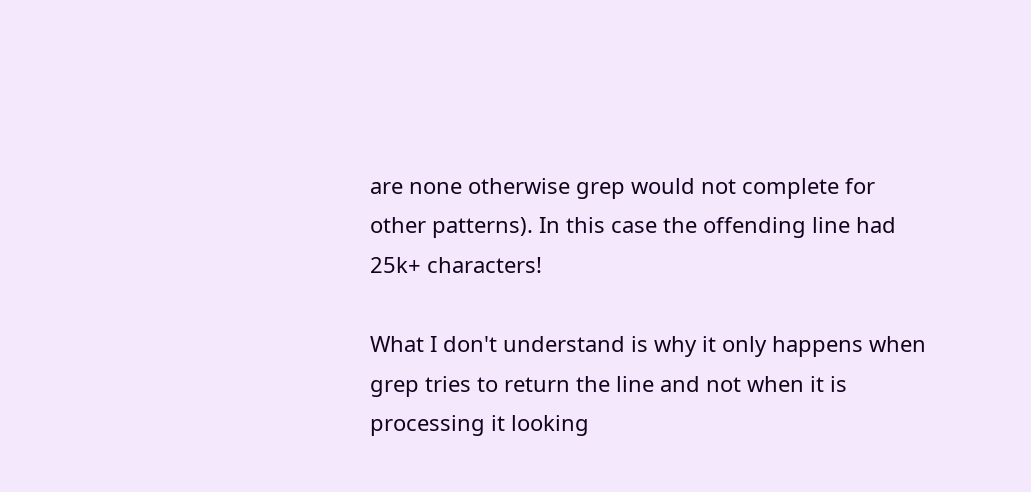are none otherwise grep would not complete for other patterns). In this case the offending line had 25k+ characters!

What I don't understand is why it only happens when grep tries to return the line and not when it is processing it looking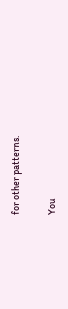for other patterns.

You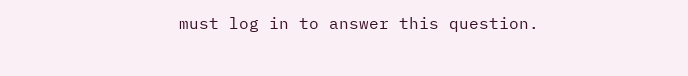must log in to answer this question.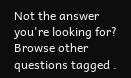Not the answer you're looking for? Browse other questions tagged .